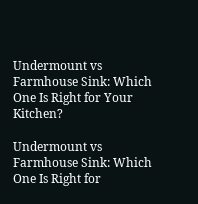Undermount vs Farmhouse Sink: Which One Is Right for Your Kitchen?

Undermount vs Farmhouse Sink: Which One Is Right for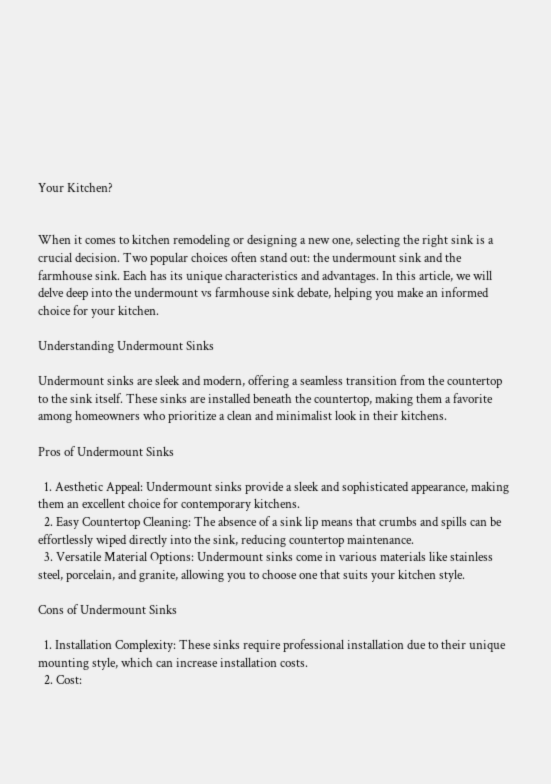Your Kitchen?


When it comes to kitchen remodeling or designing a new one, selecting the right sink is a crucial decision. Two popular choices often stand out: the undermount sink and the farmhouse sink. Each has its unique characteristics and advantages. In this article, we will delve deep into the undermount vs farmhouse sink debate, helping you make an informed choice for your kitchen.

Understanding Undermount Sinks

Undermount sinks are sleek and modern, offering a seamless transition from the countertop to the sink itself. These sinks are installed beneath the countertop, making them a favorite among homeowners who prioritize a clean and minimalist look in their kitchens.

Pros of Undermount Sinks

  1. Aesthetic Appeal: Undermount sinks provide a sleek and sophisticated appearance, making them an excellent choice for contemporary kitchens.
  2. Easy Countertop Cleaning: The absence of a sink lip means that crumbs and spills can be effortlessly wiped directly into the sink, reducing countertop maintenance.
  3. Versatile Material Options: Undermount sinks come in various materials like stainless steel, porcelain, and granite, allowing you to choose one that suits your kitchen style.

Cons of Undermount Sinks

  1. Installation Complexity: These sinks require professional installation due to their unique mounting style, which can increase installation costs.
  2. Cost: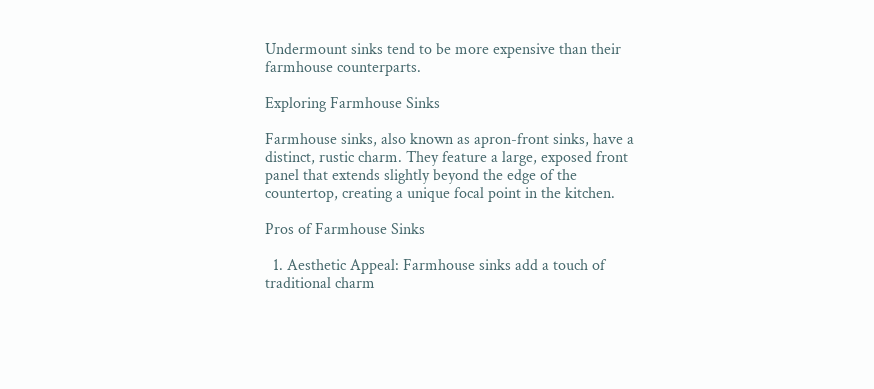Undermount sinks tend to be more expensive than their farmhouse counterparts.

Exploring Farmhouse Sinks

Farmhouse sinks, also known as apron-front sinks, have a distinct, rustic charm. They feature a large, exposed front panel that extends slightly beyond the edge of the countertop, creating a unique focal point in the kitchen.

Pros of Farmhouse Sinks

  1. Aesthetic Appeal: Farmhouse sinks add a touch of traditional charm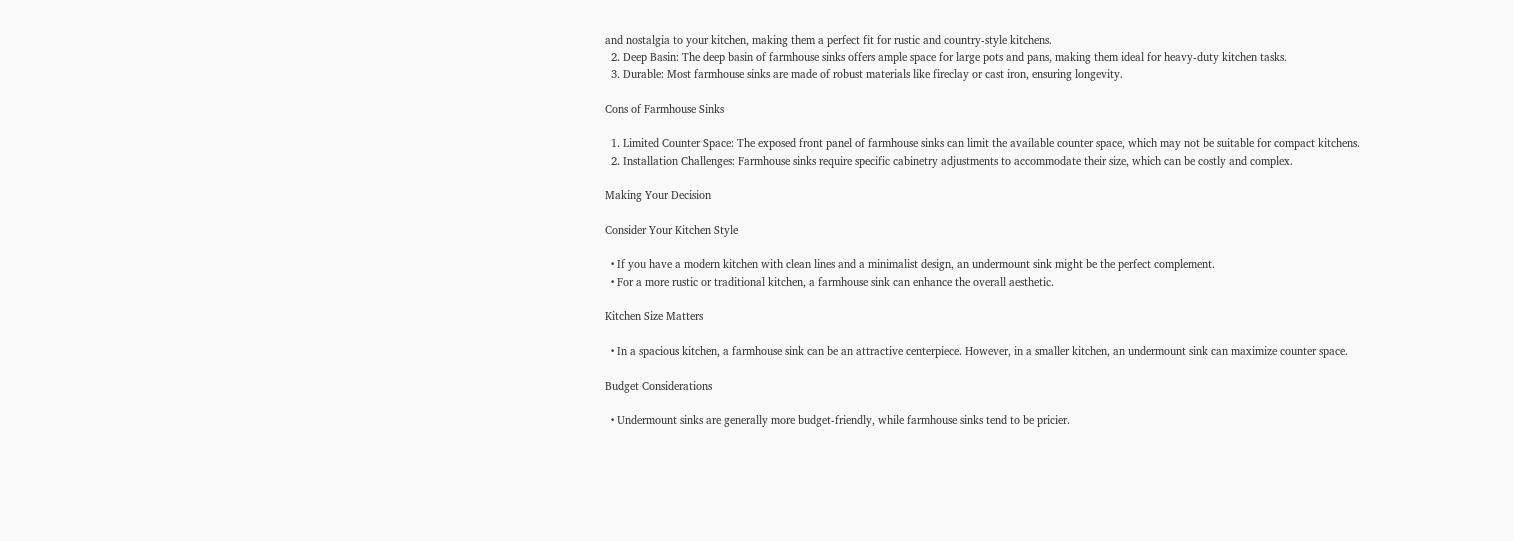and nostalgia to your kitchen, making them a perfect fit for rustic and country-style kitchens.
  2. Deep Basin: The deep basin of farmhouse sinks offers ample space for large pots and pans, making them ideal for heavy-duty kitchen tasks.
  3. Durable: Most farmhouse sinks are made of robust materials like fireclay or cast iron, ensuring longevity.

Cons of Farmhouse Sinks

  1. Limited Counter Space: The exposed front panel of farmhouse sinks can limit the available counter space, which may not be suitable for compact kitchens.
  2. Installation Challenges: Farmhouse sinks require specific cabinetry adjustments to accommodate their size, which can be costly and complex.

Making Your Decision

Consider Your Kitchen Style

  • If you have a modern kitchen with clean lines and a minimalist design, an undermount sink might be the perfect complement.
  • For a more rustic or traditional kitchen, a farmhouse sink can enhance the overall aesthetic.

Kitchen Size Matters

  • In a spacious kitchen, a farmhouse sink can be an attractive centerpiece. However, in a smaller kitchen, an undermount sink can maximize counter space.

Budget Considerations

  • Undermount sinks are generally more budget-friendly, while farmhouse sinks tend to be pricier.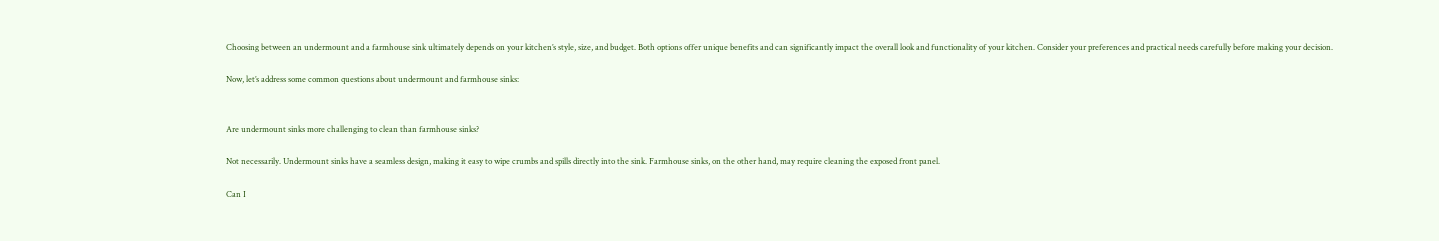Choosing between an undermount and a farmhouse sink ultimately depends on your kitchen’s style, size, and budget. Both options offer unique benefits and can significantly impact the overall look and functionality of your kitchen. Consider your preferences and practical needs carefully before making your decision.

Now, let’s address some common questions about undermount and farmhouse sinks:


Are undermount sinks more challenging to clean than farmhouse sinks?

Not necessarily. Undermount sinks have a seamless design, making it easy to wipe crumbs and spills directly into the sink. Farmhouse sinks, on the other hand, may require cleaning the exposed front panel.

Can I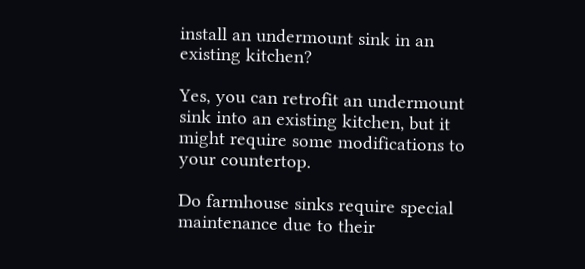install an undermount sink in an existing kitchen?

Yes, you can retrofit an undermount sink into an existing kitchen, but it might require some modifications to your countertop.

Do farmhouse sinks require special maintenance due to their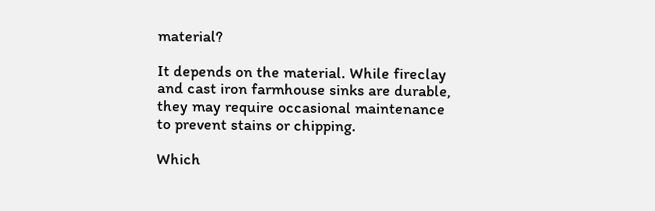material?

It depends on the material. While fireclay and cast iron farmhouse sinks are durable, they may require occasional maintenance to prevent stains or chipping.

Which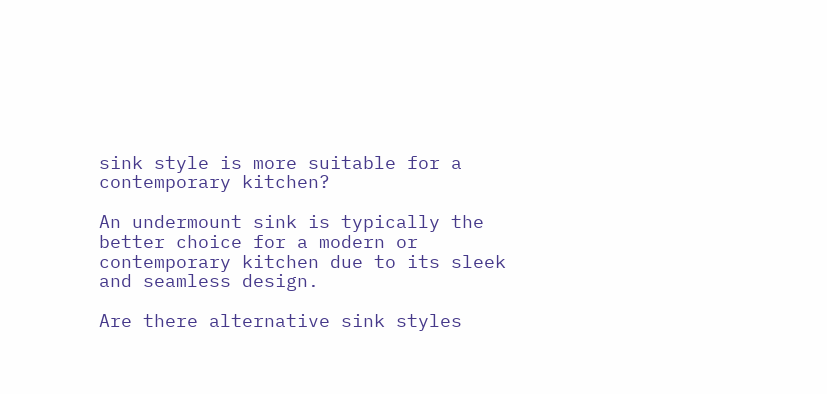sink style is more suitable for a contemporary kitchen?

An undermount sink is typically the better choice for a modern or contemporary kitchen due to its sleek and seamless design.

Are there alternative sink styles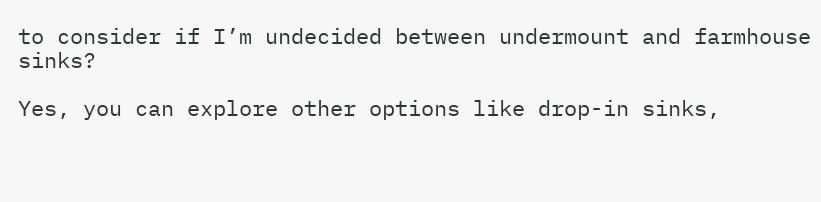to consider if I’m undecided between undermount and farmhouse sinks?

Yes, you can explore other options like drop-in sinks,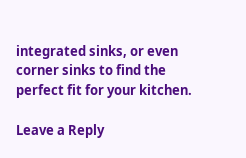integrated sinks, or even corner sinks to find the perfect fit for your kitchen.

Leave a Reply